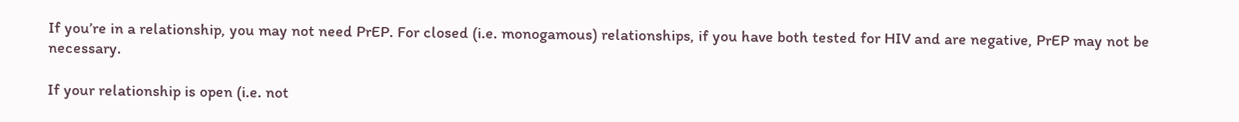If you’re in a relationship, you may not need PrEP. For closed (i.e. monogamous) relationships, if you have both tested for HIV and are negative, PrEP may not be necessary.

If your relationship is open (i.e. not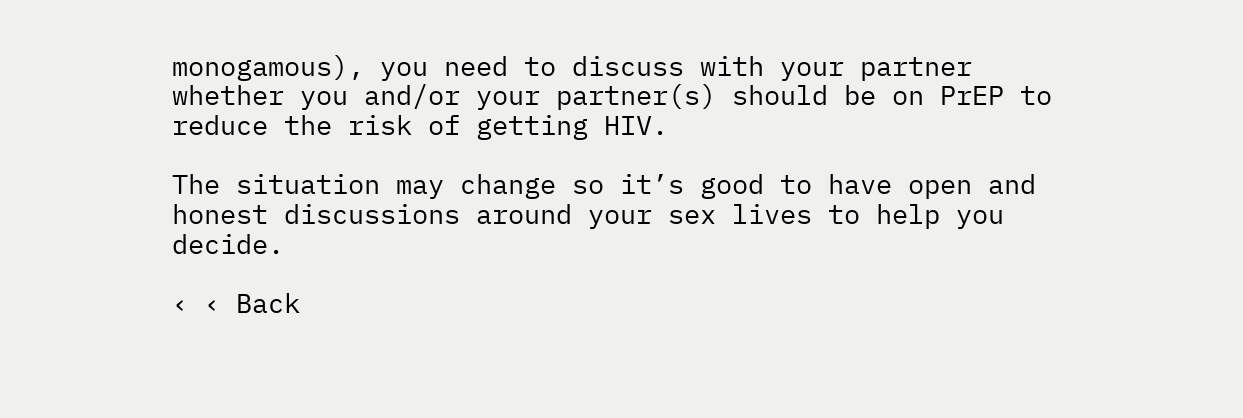monogamous), you need to discuss with your partner whether you and/or your partner(s) should be on PrEP to reduce the risk of getting HIV.

The situation may change so it’s good to have open and honest discussions around your sex lives to help you decide.

‹ ‹ Back